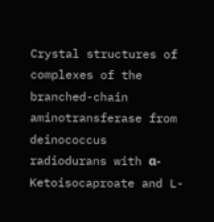Crystal structures of complexes of the branched-chain aminotransferase from deinococcus radiodurans with α-Ketoisocaproate and L-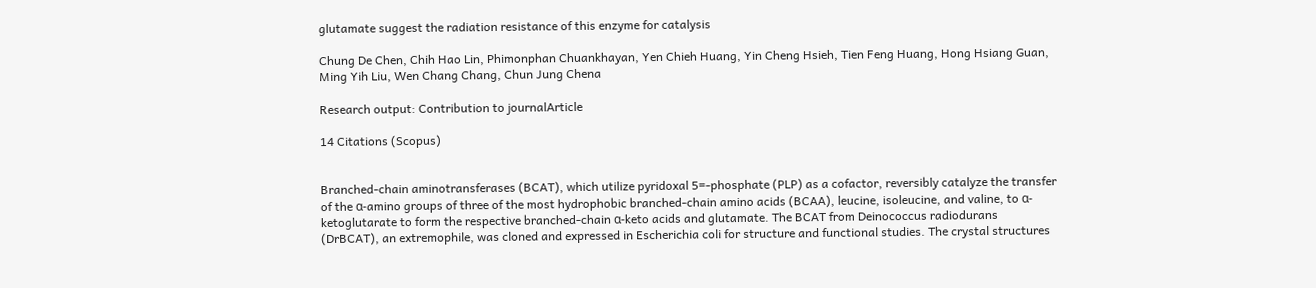glutamate suggest the radiation resistance of this enzyme for catalysis

Chung De Chen, Chih Hao Lin, Phimonphan Chuankhayan, Yen Chieh Huang, Yin Cheng Hsieh, Tien Feng Huang, Hong Hsiang Guan, Ming Yih Liu, Wen Chang Chang, Chun Jung Chena

Research output: Contribution to journalArticle

14 Citations (Scopus)


Branched-chain aminotransferases (BCAT), which utilize pyridoxal 5=-phosphate (PLP) as a cofactor, reversibly catalyze the transfer of the α-amino groups of three of the most hydrophobic branched-chain amino acids (BCAA), leucine, isoleucine, and valine, to α-ketoglutarate to form the respective branched-chain α-keto acids and glutamate. The BCAT from Deinococcus radiodurans (DrBCAT), an extremophile, was cloned and expressed in Escherichia coli for structure and functional studies. The crystal structures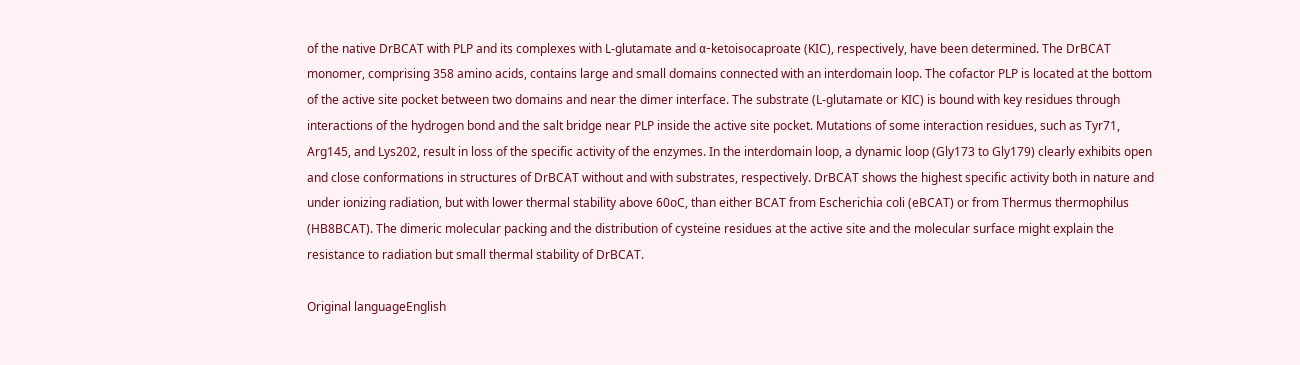of the native DrBCAT with PLP and its complexes with L-glutamate and α-ketoisocaproate (KIC), respectively, have been determined. The DrBCAT monomer, comprising 358 amino acids, contains large and small domains connected with an interdomain loop. The cofactor PLP is located at the bottom of the active site pocket between two domains and near the dimer interface. The substrate (L-glutamate or KIC) is bound with key residues through interactions of the hydrogen bond and the salt bridge near PLP inside the active site pocket. Mutations of some interaction residues, such as Tyr71, Arg145, and Lys202, result in loss of the specific activity of the enzymes. In the interdomain loop, a dynamic loop (Gly173 to Gly179) clearly exhibits open and close conformations in structures of DrBCAT without and with substrates, respectively. DrBCAT shows the highest specific activity both in nature and under ionizing radiation, but with lower thermal stability above 60oC, than either BCAT from Escherichia coli (eBCAT) or from Thermus thermophilus (HB8BCAT). The dimeric molecular packing and the distribution of cysteine residues at the active site and the molecular surface might explain the resistance to radiation but small thermal stability of DrBCAT.

Original languageEnglish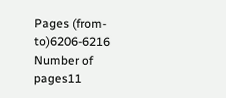Pages (from-to)6206-6216
Number of pages11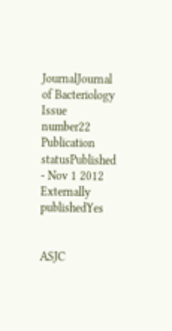JournalJournal of Bacteriology
Issue number22
Publication statusPublished - Nov 1 2012
Externally publishedYes


ASJC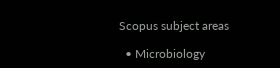Scopus subject areas

  • Microbiology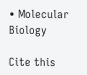• Molecular Biology

Cite this